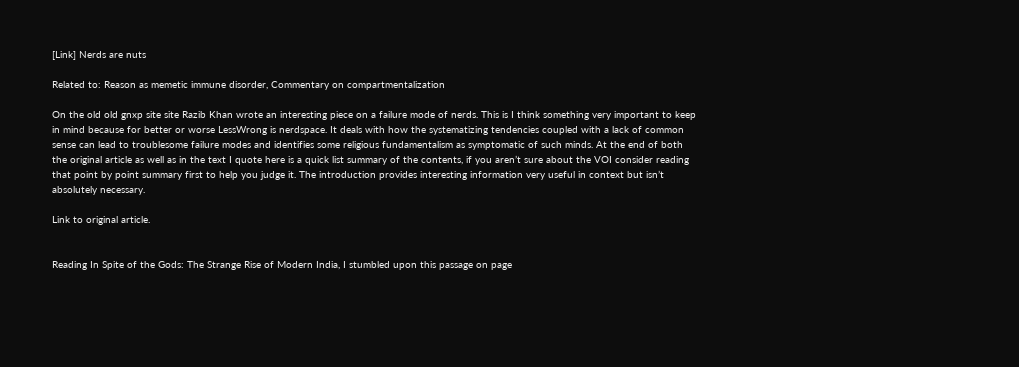[Link] Nerds are nuts

Related to: Reason as memetic immune disorder, Commentary on compartmentalization

On the old old gnxp site site Razib Khan wrote an interesting piece on a failure mode of nerds. This is I think something very important to keep in mind because for better or worse LessWrong is nerdspace. It deals with how the systematizing tendencies coupled with a lack of common sense can lead to troublesome failure modes and identifies some religious fundamentalism as symptomatic of such minds. At the end of both the original article as well as in the text I quote here is a quick list summary of the contents, if you aren’t sure about the VOI consider reading that point by point summary first to help you judge it. The introduction provides interesting information very useful in context but isn’t absolutely necessary.

Link to original article.


Reading In Spite of the Gods: The Strange Rise of Modern India, I stumbled upon this passage on page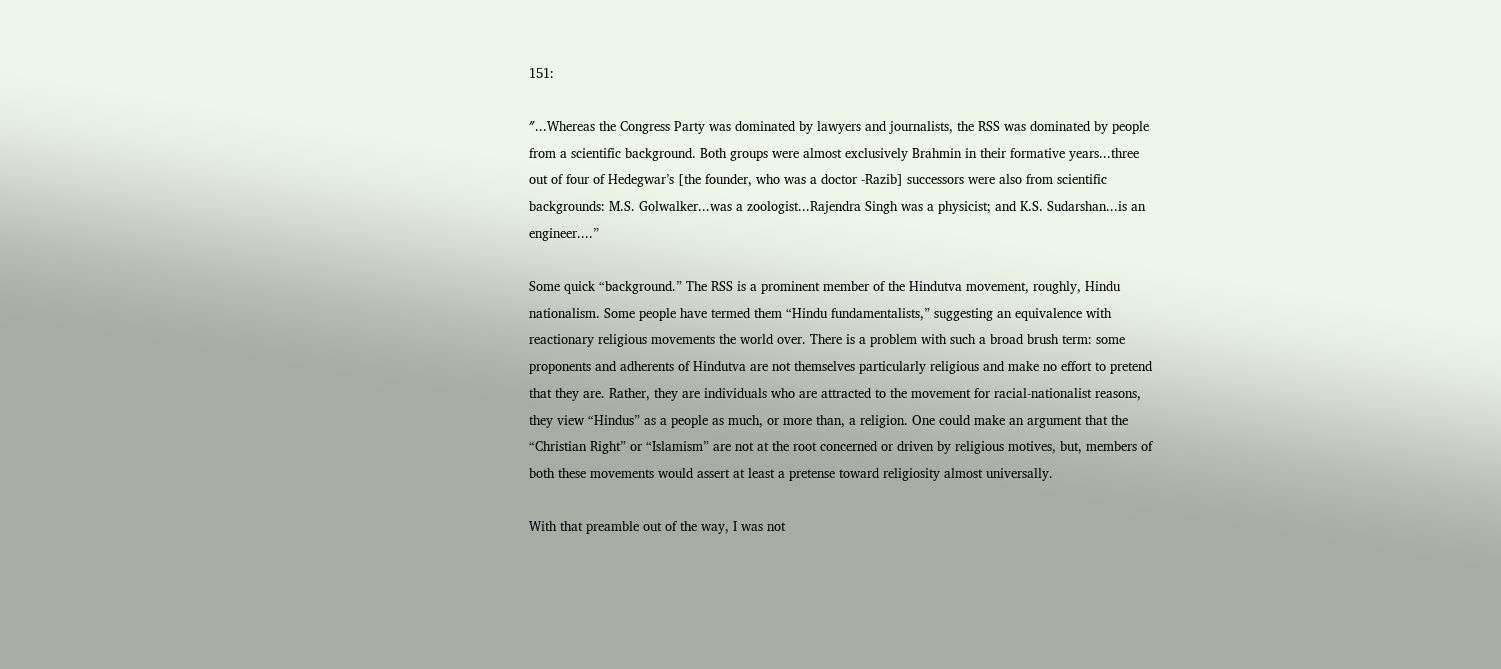151:

″...Whereas the Congress Party was dominated by lawyers and journalists, the RSS was dominated by people from a scientific background. Both groups were almost exclusively Brahmin in their formative years...three out of four of Hedegwar’s [the founder, who was a doctor -Razib] successors were also from scientific backgrounds: M.S. Golwalker...was a zoologist...Rajendra Singh was a physicist; and K.S. Sudarshan...is an engineer....”

Some quick “background.” The RSS is a prominent member of the Hindutva movement, roughly, Hindu nationalism. Some people have termed them “Hindu fundamentalists,” suggesting an equivalence with reactionary religious movements the world over. There is a problem with such a broad brush term: some proponents and adherents of Hindutva are not themselves particularly religious and make no effort to pretend that they are. Rather, they are individuals who are attracted to the movement for racial-nationalist reasons, they view “Hindus” as a people as much, or more than, a religion. One could make an argument that the “Christian Right” or “Islamism” are not at the root concerned or driven by religious motives, but, members of both these movements would assert at least a pretense toward religiosity almost universally.

With that preamble out of the way, I was not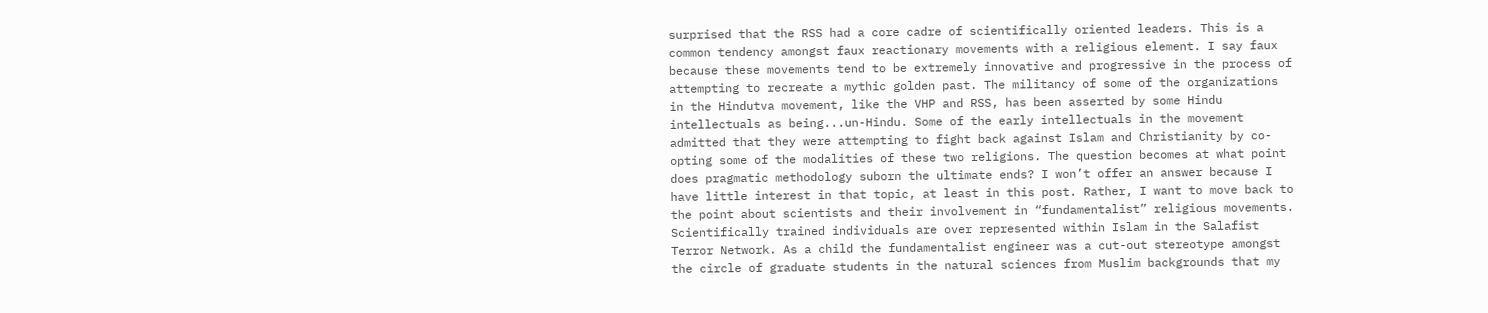surprised that the RSS had a core cadre of scientifically oriented leaders. This is a common tendency amongst faux reactionary movements with a religious element. I say faux because these movements tend to be extremely innovative and progressive in the process of attempting to recreate a mythic golden past. The militancy of some of the organizations in the Hindutva movement, like the VHP and RSS, has been asserted by some Hindu intellectuals as being...un-Hindu. Some of the early intellectuals in the movement admitted that they were attempting to fight back against Islam and Christianity by co-opting some of the modalities of these two religions. The question becomes at what point does pragmatic methodology suborn the ultimate ends? I won’t offer an answer because I have little interest in that topic, at least in this post. Rather, I want to move back to the point about scientists and their involvement in “fundamentalist” religious movements. Scientifically trained individuals are over represented within Islam in the Salafist Terror Network. As a child the fundamentalist engineer was a cut-out stereotype amongst the circle of graduate students in the natural sciences from Muslim backgrounds that my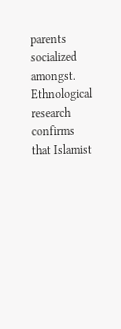parents socialized amongst. Ethnological research confirms that Islamist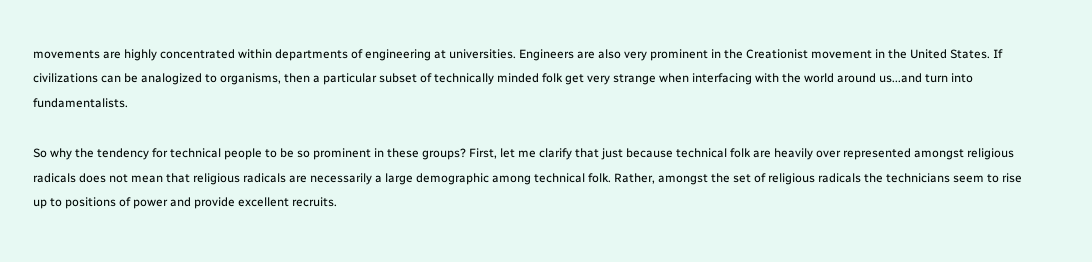movements are highly concentrated within departments of engineering at universities. Engineers are also very prominent in the Creationist movement in the United States. If civilizations can be analogized to organisms, then a particular subset of technically minded folk get very strange when interfacing with the world around us...and turn into fundamentalists.

So why the tendency for technical people to be so prominent in these groups? First, let me clarify that just because technical folk are heavily over represented amongst religious radicals does not mean that religious radicals are necessarily a large demographic among technical folk. Rather, amongst the set of religious radicals the technicians seem to rise up to positions of power and provide excellent recruits.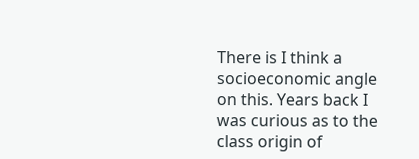There is I think a socioeconomic angle on this. Years back I was curious as to the class origin of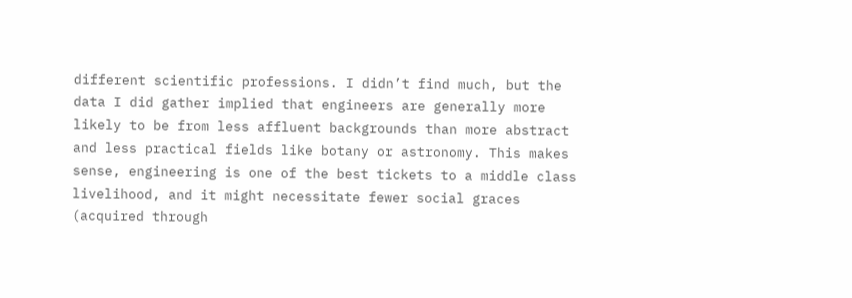different scientific professions. I didn’t find much, but the data I did gather implied that engineers are generally more likely to be from less affluent backgrounds than more abstract and less practical fields like botany or astronomy. This makes sense, engineering is one of the best tickets to a middle class livelihood, and it might necessitate fewer social graces (acquired through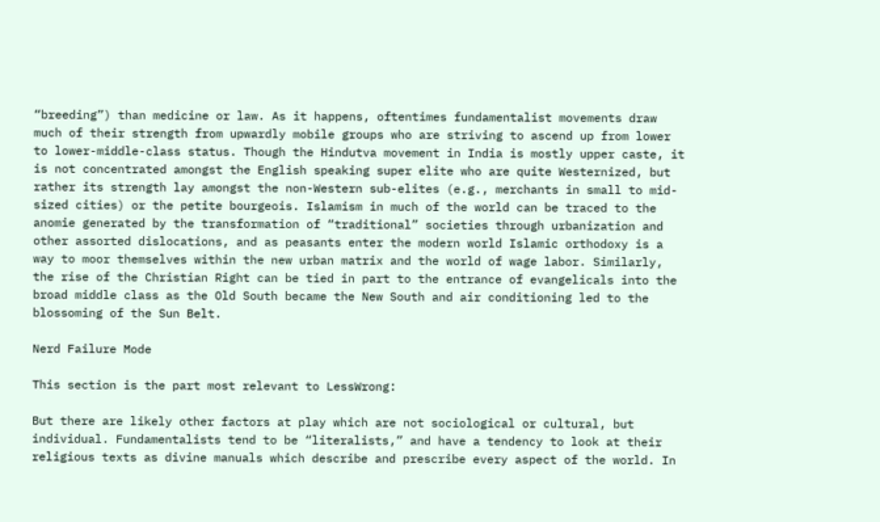“breeding”) than medicine or law. As it happens, oftentimes fundamentalist movements draw much of their strength from upwardly mobile groups who are striving to ascend up from lower to lower-middle-class status. Though the Hindutva movement in India is mostly upper caste, it is not concentrated amongst the English speaking super elite who are quite Westernized, but rather its strength lay amongst the non-Western sub-elites (e.g., merchants in small to mid-sized cities) or the petite bourgeois. Islamism in much of the world can be traced to the anomie generated by the transformation of “traditional” societies through urbanization and other assorted dislocations, and as peasants enter the modern world Islamic orthodoxy is a way to moor themselves within the new urban matrix and the world of wage labor. Similarly, the rise of the Christian Right can be tied in part to the entrance of evangelicals into the broad middle class as the Old South became the New South and air conditioning led to the blossoming of the Sun Belt.

Nerd Failure Mode

This section is the part most relevant to LessWrong:

But there are likely other factors at play which are not sociological or cultural, but individual. Fundamentalists tend to be “literalists,” and have a tendency to look at their religious texts as divine manuals which describe and prescribe every aspect of the world. In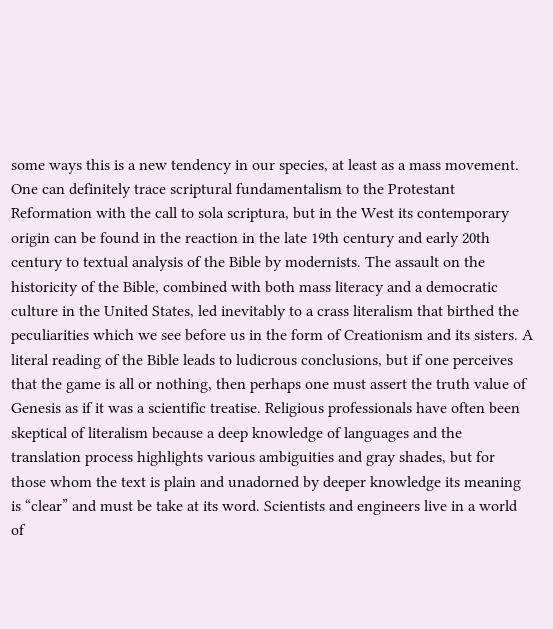some ways this is a new tendency in our species, at least as a mass movement. One can definitely trace scriptural fundamentalism to the Protestant Reformation with the call to sola scriptura, but in the West its contemporary origin can be found in the reaction in the late 19th century and early 20th century to textual analysis of the Bible by modernists. The assault on the historicity of the Bible, combined with both mass literacy and a democratic culture in the United States, led inevitably to a crass literalism that birthed the peculiarities which we see before us in the form of Creationism and its sisters. A literal reading of the Bible leads to ludicrous conclusions, but if one perceives that the game is all or nothing, then perhaps one must assert the truth value of Genesis as if it was a scientific treatise. Religious professionals have often been skeptical of literalism because a deep knowledge of languages and the translation process highlights various ambiguities and gray shades, but for those whom the text is plain and unadorned by deeper knowledge its meaning is “clear” and must be take at its word. Scientists and engineers live in a world of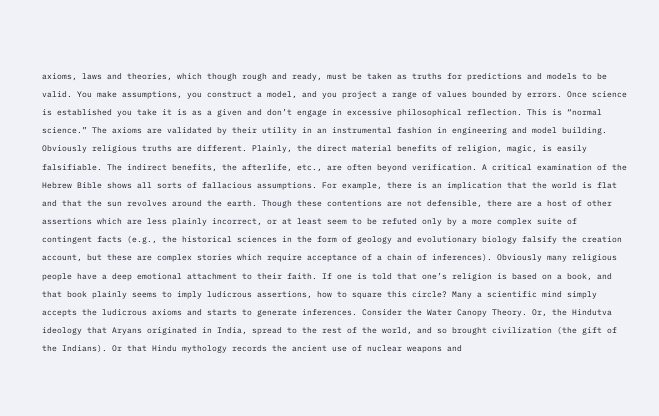axioms, laws and theories, which though rough and ready, must be taken as truths for predictions and models to be valid. You make assumptions, you construct a model, and you project a range of values bounded by errors. Once science is established you take it is as a given and don’t engage in excessive philosophical reflection. This is “normal science.” The axioms are validated by their utility in an instrumental fashion in engineering and model building. Obviously religious truths are different. Plainly, the direct material benefits of religion, magic, is easily falsifiable. The indirect benefits, the afterlife, etc., are often beyond verification. A critical examination of the Hebrew Bible shows all sorts of fallacious assumptions. For example, there is an implication that the world is flat and that the sun revolves around the earth. Though these contentions are not defensible, there are a host of other assertions which are less plainly incorrect, or at least seem to be refuted only by a more complex suite of contingent facts (e.g., the historical sciences in the form of geology and evolutionary biology falsify the creation account, but these are complex stories which require acceptance of a chain of inferences). Obviously many religious people have a deep emotional attachment to their faith. If one is told that one’s religion is based on a book, and that book plainly seems to imply ludicrous assertions, how to square this circle? Many a scientific mind simply accepts the ludicrous axioms and starts to generate inferences. Consider the Water Canopy Theory. Or, the Hindutva ideology that Aryans originated in India, spread to the rest of the world, and so brought civilization (the gift of the Indians). Or that Hindu mythology records the ancient use of nuclear weapons and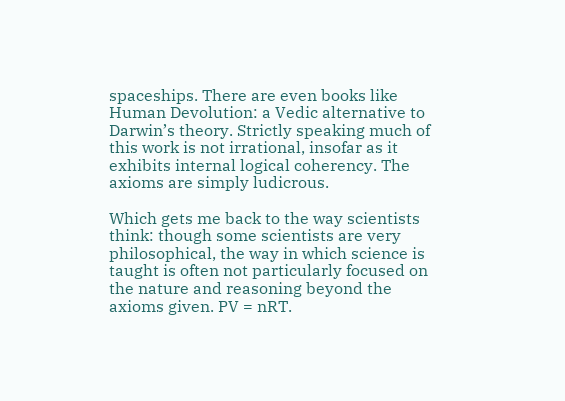spaceships. There are even books like Human Devolution: a Vedic alternative to Darwin’s theory. Strictly speaking much of this work is not irrational, insofar as it exhibits internal logical coherency. The axioms are simply ludicrous.

Which gets me back to the way scientists think: though some scientists are very philosophical, the way in which science is taught is often not particularly focused on the nature and reasoning beyond the axioms given. PV = nRT.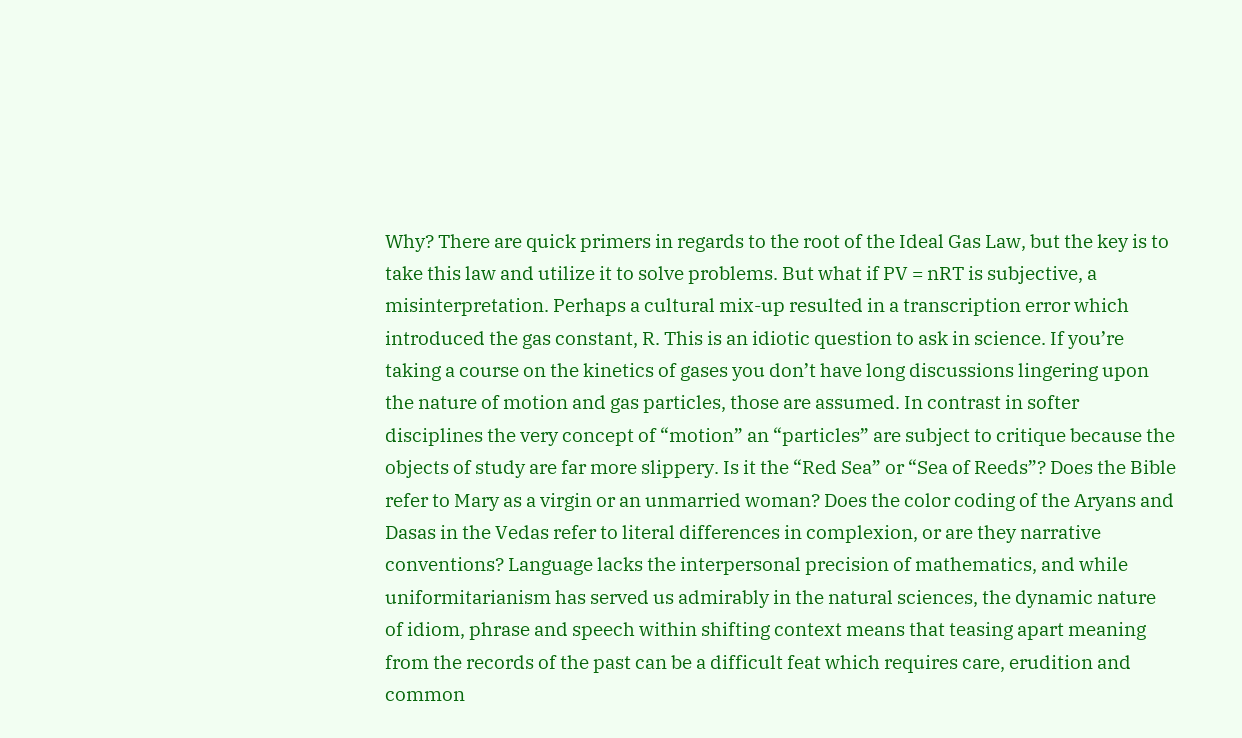Why? There are quick primers in regards to the root of the Ideal Gas Law, but the key is to take this law and utilize it to solve problems. But what if PV = nRT is subjective, a misinterpretation. Perhaps a cultural mix-up resulted in a transcription error which introduced the gas constant, R. This is an idiotic question to ask in science. If you’re taking a course on the kinetics of gases you don’t have long discussions lingering upon the nature of motion and gas particles, those are assumed. In contrast in softer disciplines the very concept of “motion” an “particles” are subject to critique because the objects of study are far more slippery. Is it the “Red Sea” or “Sea of Reeds”? Does the Bible refer to Mary as a virgin or an unmarried woman? Does the color coding of the Aryans and Dasas in the Vedas refer to literal differences in complexion, or are they narrative conventions? Language lacks the interpersonal precision of mathematics, and while uniformitarianism has served us admirably in the natural sciences, the dynamic nature of idiom, phrase and speech within shifting context means that teasing apart meaning from the records of the past can be a difficult feat which requires care, erudition and common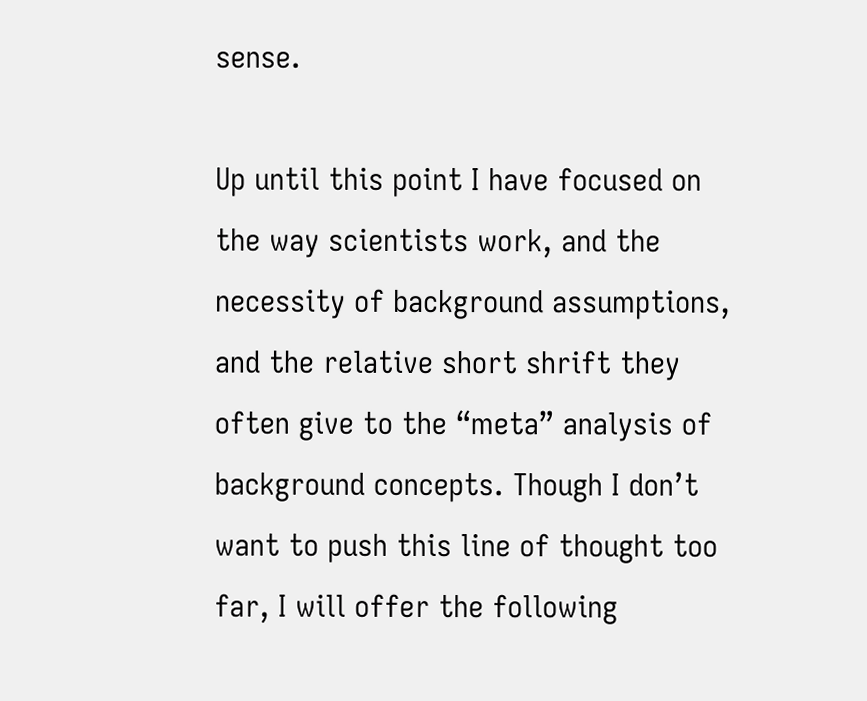sense.

Up until this point I have focused on the way scientists work, and the necessity of background assumptions, and the relative short shrift they often give to the “meta” analysis of background concepts. Though I don’t want to push this line of thought too far, I will offer the following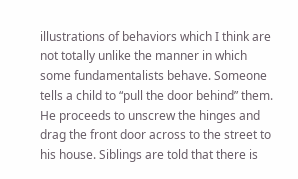illustrations of behaviors which I think are not totally unlike the manner in which some fundamentalists behave. Someone tells a child to “pull the door behind” them. He proceeds to unscrew the hinges and drag the front door across to the street to his house. Siblings are told that there is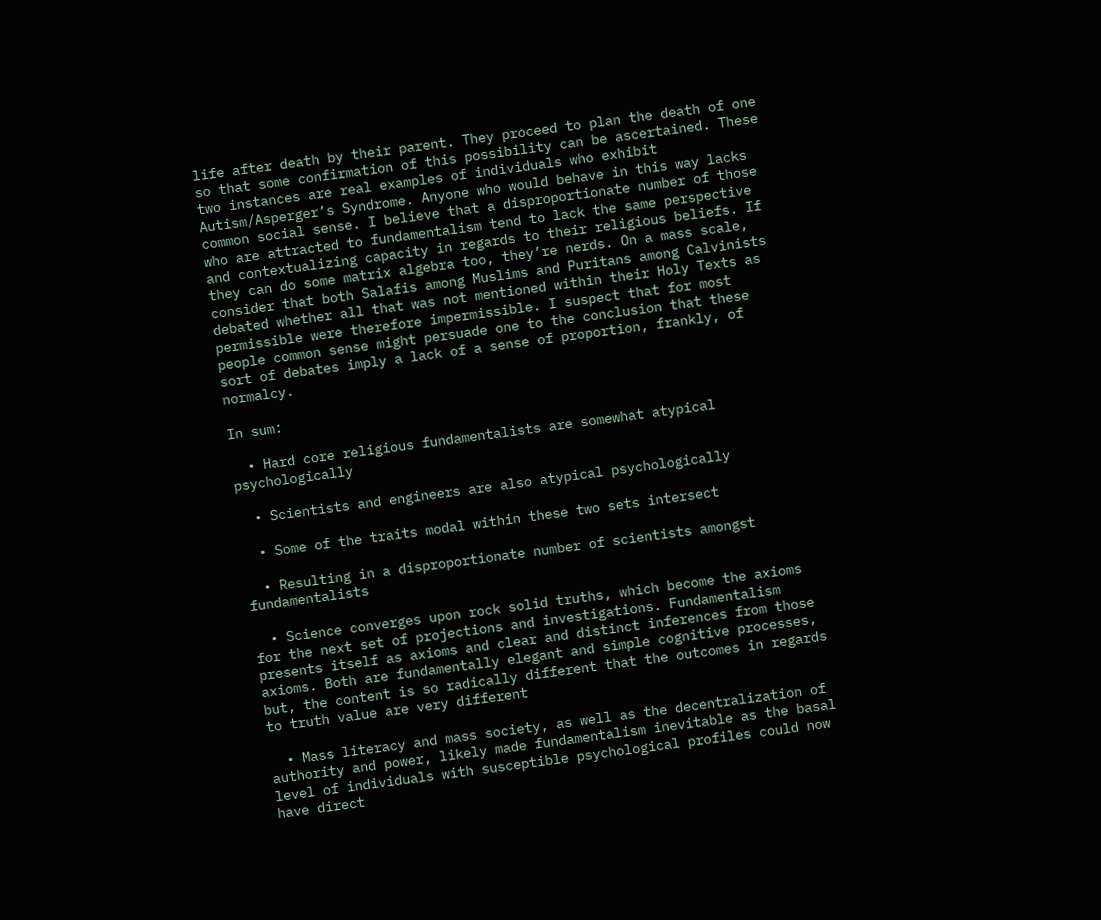life after death by their parent. They proceed to plan the death of one so that some confirmation of this possibility can be ascertained. These two instances are real examples of individuals who exhibit Autism/Asperger’s Syndrome. Anyone who would behave in this way lacks common social sense. I believe that a disproportionate number of those who are attracted to fundamentalism tend to lack the same perspective and contextualizing capacity in regards to their religious beliefs. If they can do some matrix algebra too, they’re nerds. On a mass scale, consider that both Salafis among Muslims and Puritans among Calvinists debated whether all that was not mentioned within their Holy Texts as permissible were therefore impermissible. I suspect that for most people common sense might persuade one to the conclusion that these sort of debates imply a lack of a sense of proportion, frankly, of normalcy.

In sum:

  • Hard core religious fundamentalists are somewhat atypical psychologically

  • Scientists and engineers are also atypical psychologically

  • Some of the traits modal within these two sets intersect

  • Resulting in a disproportionate number of scientists amongst fundamentalists

  • Science converges upon rock solid truths, which become the axioms for the next set of projections and investigations. Fundamentalism presents itself as axioms and clear and distinct inferences from those axioms. Both are fundamentally elegant and simple cognitive processes, but, the content is so radically different that the outcomes in regards to truth value are very different

  • Mass literacy and mass society, as well as the decentralization of authority and power, likely made fundamentalism inevitable as the basal level of individuals with susceptible psychological profiles could now have direct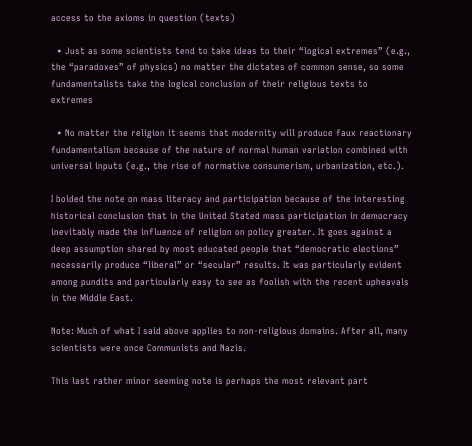access to the axioms in question (texts)

  • Just as some scientists tend to take ideas to their “logical extremes” (e.g., the “paradoxes” of physics) no matter the dictates of common sense, so some fundamentalists take the logical conclusion of their religious texts to extremes

  • No matter the religion it seems that modernity will produce faux reactionary fundamentalism because of the nature of normal human variation combined with universal inputs (e.g., the rise of normative consumerism, urbanization, etc.).

I bolded the note on mass literacy and participation because of the interesting historical conclusion that in the United Stated mass participation in democracy inevitably made the influence of religion on policy greater. It goes against a deep assumption shared by most educated people that “democratic elections” necessarily produce “liberal” or “secular” results. It was particularly evident among pundits and particularly easy to see as foolish with the recent upheavals in the Middle East.

Note: Much of what I said above applies to non-religious domains. After all, many scientists were once Communists and Nazis.

This last rather minor seeming note is perhaps the most relevant part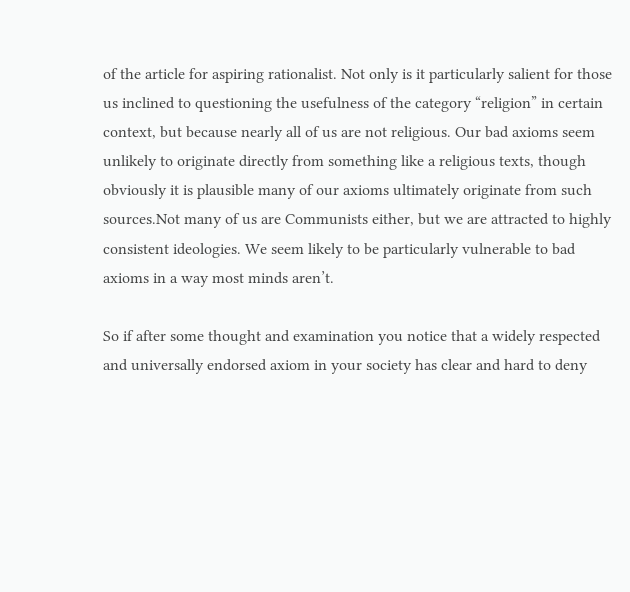of the article for aspiring rationalist. Not only is it particularly salient for those us inclined to questioning the usefulness of the category “religion” in certain context, but because nearly all of us are not religious. Our bad axioms seem unlikely to originate directly from something like a religious texts, though obviously it is plausible many of our axioms ultimately originate from such sources.Not many of us are Communists either, but we are attracted to highly consistent ideologies. We seem likely to be particularly vulnerable to bad axioms in a way most minds aren’t.

So if after some thought and examination you notice that a widely respected and universally endorsed axiom in your society has clear and hard to deny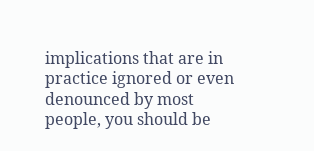implications that are in practice ignored or even denounced by most people, you should be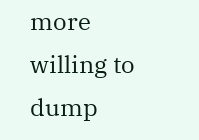more willing to dump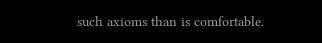such axioms than is comfortable.